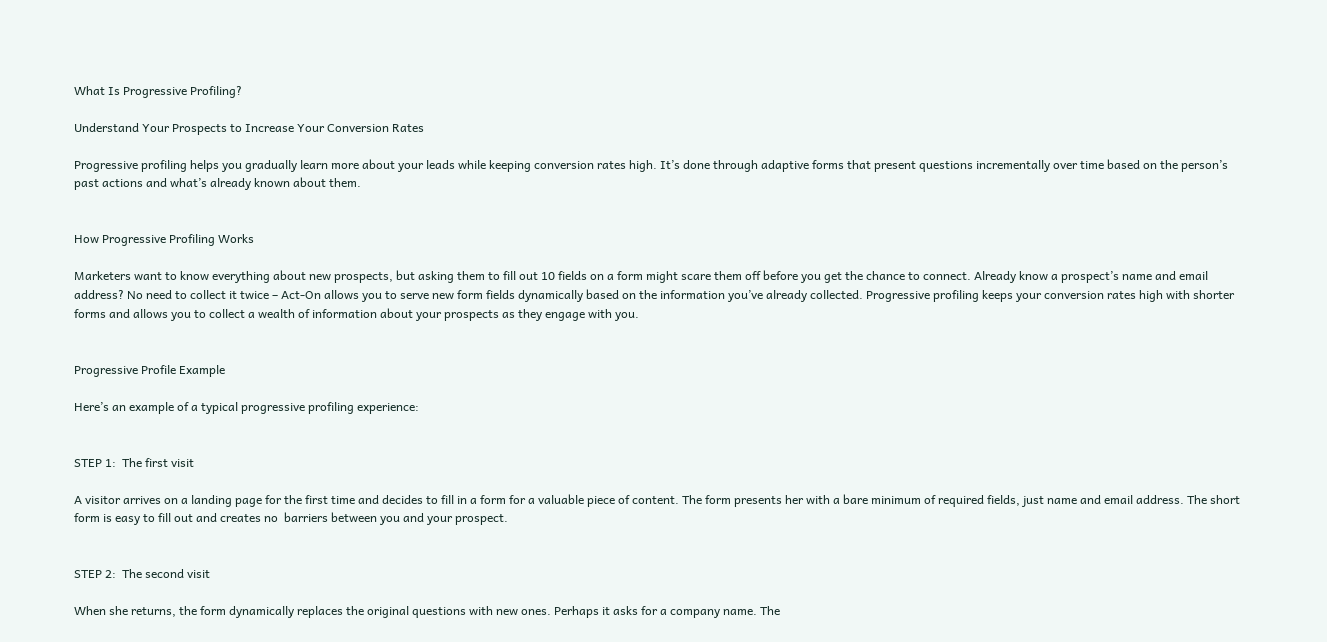What Is Progressive Profiling?

Understand Your Prospects to Increase Your Conversion Rates

Progressive profiling helps you gradually learn more about your leads while keeping conversion rates high. It’s done through adaptive forms that present questions incrementally over time based on the person’s past actions and what’s already known about them.


How Progressive Profiling Works

Marketers want to know everything about new prospects, but asking them to fill out 10 fields on a form might scare them off before you get the chance to connect. Already know a prospect’s name and email address? No need to collect it twice – Act-On allows you to serve new form fields dynamically based on the information you’ve already collected. Progressive profiling keeps your conversion rates high with shorter forms and allows you to collect a wealth of information about your prospects as they engage with you.


Progressive Profile Example

Here’s an example of a typical progressive profiling experience:


STEP 1:  The first visit

A visitor arrives on a landing page for the first time and decides to fill in a form for a valuable piece of content. The form presents her with a bare minimum of required fields, just name and email address. The short form is easy to fill out and creates no  barriers between you and your prospect.


STEP 2:  The second visit

When she returns, the form dynamically replaces the original questions with new ones. Perhaps it asks for a company name. The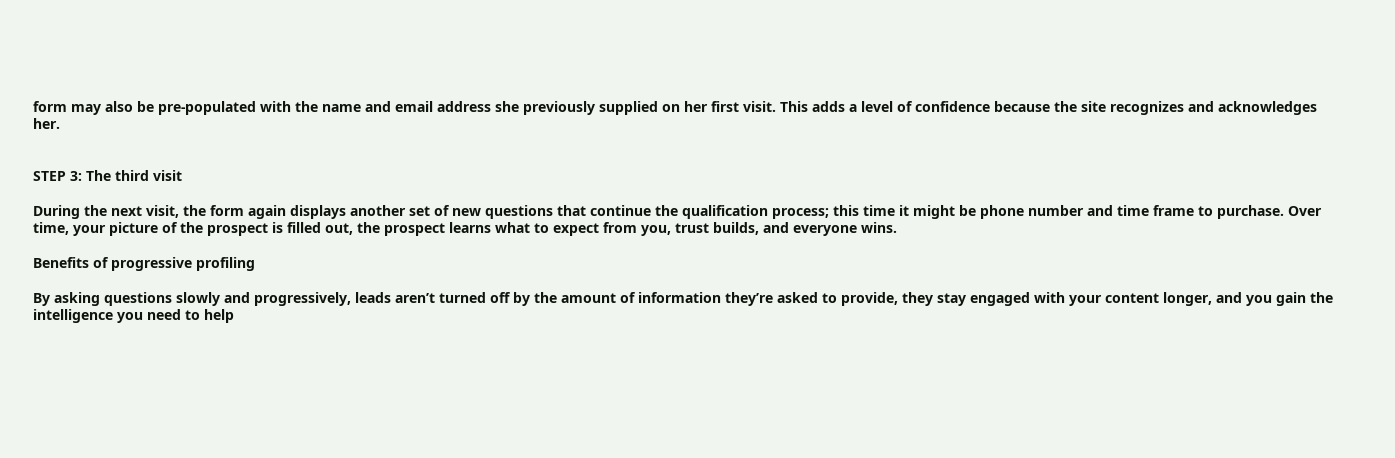form may also be pre-populated with the name and email address she previously supplied on her first visit. This adds a level of confidence because the site recognizes and acknowledges her.


STEP 3: The third visit

During the next visit, the form again displays another set of new questions that continue the qualification process; this time it might be phone number and time frame to purchase. Over time, your picture of the prospect is filled out, the prospect learns what to expect from you, trust builds, and everyone wins.

Benefits of progressive profiling

By asking questions slowly and progressively, leads aren’t turned off by the amount of information they’re asked to provide, they stay engaged with your content longer, and you gain the intelligence you need to help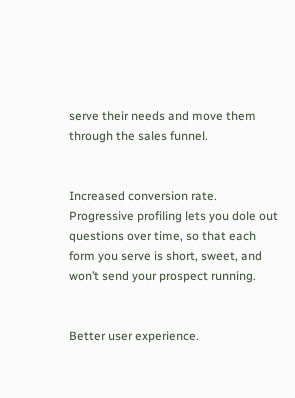serve their needs and move them through the sales funnel.


Increased conversion rate.
Progressive profiling lets you dole out questions over time, so that each form you serve is short, sweet, and won’t send your prospect running.


Better user experience.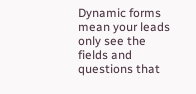Dynamic forms mean your leads only see the fields and questions that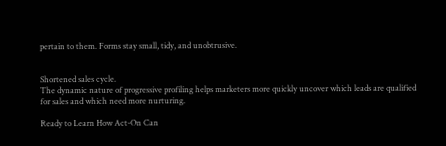pertain to them. Forms stay small, tidy, and unobtrusive.


Shortened sales cycle.
The dynamic nature of progressive profiling helps marketers more quickly uncover which leads are qualified for sales and which need more nurturing.

Ready to Learn How Act-On Can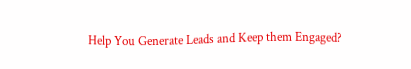Help You Generate Leads and Keep them Engaged?